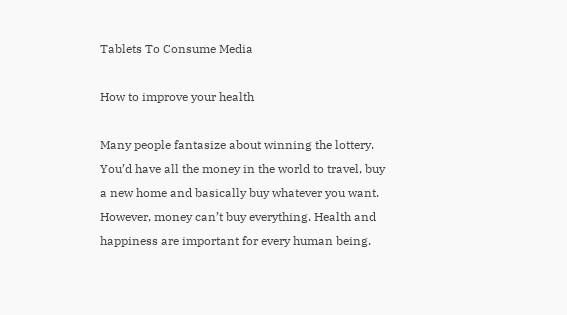Tablets To Consume Media

How to improve your health

Many people fantasize about winning the lottery. You’d have all the money in the world to travel, buy a new home and basically buy whatever you want. However, money can’t buy everything. Health and happiness are important for every human being.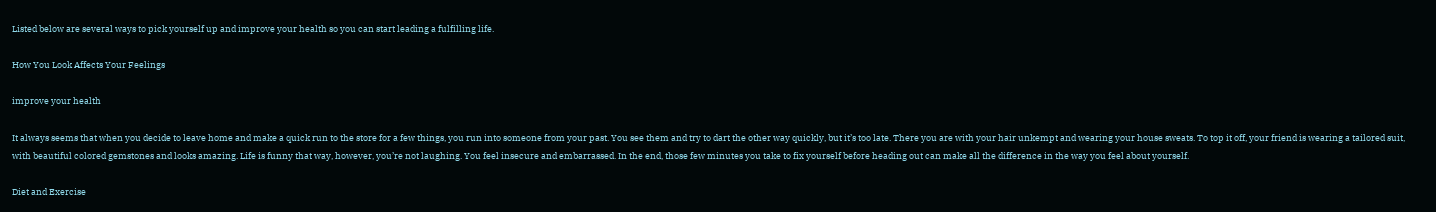Listed below are several ways to pick yourself up and improve your health so you can start leading a fulfilling life.

How You Look Affects Your Feelings

improve your health

It always seems that when you decide to leave home and make a quick run to the store for a few things, you run into someone from your past. You see them and try to dart the other way quickly, but it’s too late. There you are with your hair unkempt and wearing your house sweats. To top it off, your friend is wearing a tailored suit, with beautiful colored gemstones and looks amazing. Life is funny that way, however, you’re not laughing. You feel insecure and embarrassed. In the end, those few minutes you take to fix yourself before heading out can make all the difference in the way you feel about yourself.

Diet and Exercise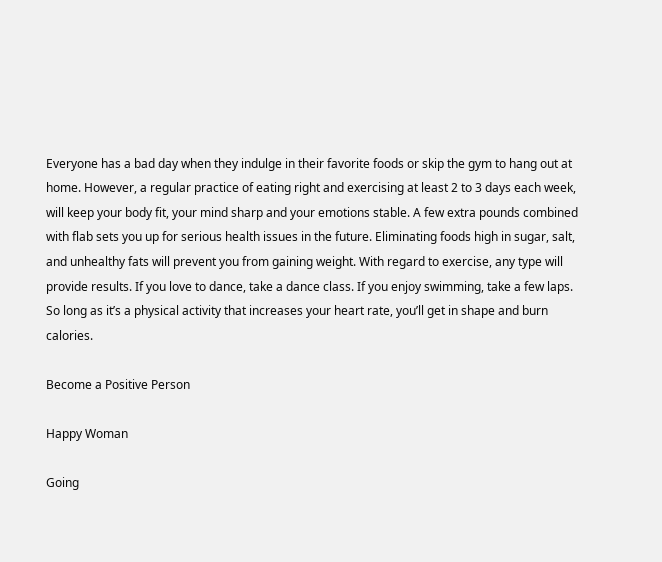Everyone has a bad day when they indulge in their favorite foods or skip the gym to hang out at home. However, a regular practice of eating right and exercising at least 2 to 3 days each week, will keep your body fit, your mind sharp and your emotions stable. A few extra pounds combined with flab sets you up for serious health issues in the future. Eliminating foods high in sugar, salt, and unhealthy fats will prevent you from gaining weight. With regard to exercise, any type will provide results. If you love to dance, take a dance class. If you enjoy swimming, take a few laps. So long as it’s a physical activity that increases your heart rate, you’ll get in shape and burn calories.

Become a Positive Person

Happy Woman

Going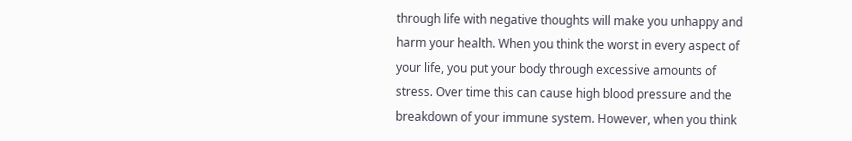through life with negative thoughts will make you unhappy and harm your health. When you think the worst in every aspect of your life, you put your body through excessive amounts of stress. Over time this can cause high blood pressure and the breakdown of your immune system. However, when you think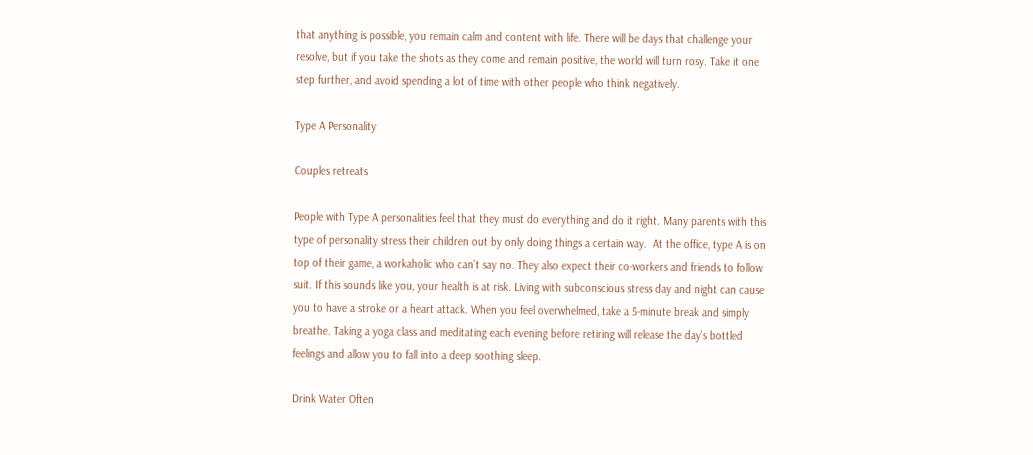that anything is possible, you remain calm and content with life. There will be days that challenge your resolve, but if you take the shots as they come and remain positive, the world will turn rosy. Take it one step further, and avoid spending a lot of time with other people who think negatively.

Type A Personality

Couples retreats

People with Type A personalities feel that they must do everything and do it right. Many parents with this type of personality stress their children out by only doing things a certain way.  At the office, type A is on top of their game, a workaholic who can’t say no. They also expect their co-workers and friends to follow suit. If this sounds like you, your health is at risk. Living with subconscious stress day and night can cause you to have a stroke or a heart attack. When you feel overwhelmed, take a 5-minute break and simply breathe. Taking a yoga class and meditating each evening before retiring will release the day’s bottled feelings and allow you to fall into a deep soothing sleep.

Drink Water Often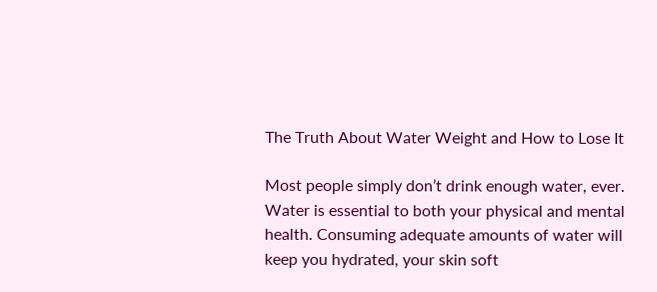The Truth About Water Weight and How to Lose It

Most people simply don’t drink enough water, ever. Water is essential to both your physical and mental health. Consuming adequate amounts of water will keep you hydrated, your skin soft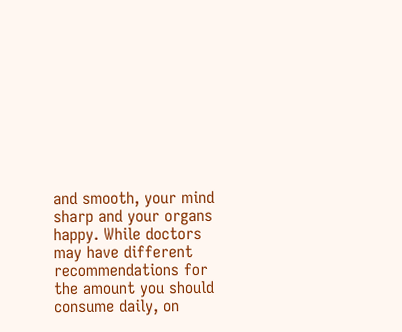and smooth, your mind sharp and your organs happy. While doctors may have different recommendations for the amount you should consume daily, on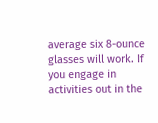average six 8-ounce glasses will work. If you engage in activities out in the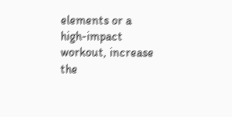elements or a high-impact workout, increase the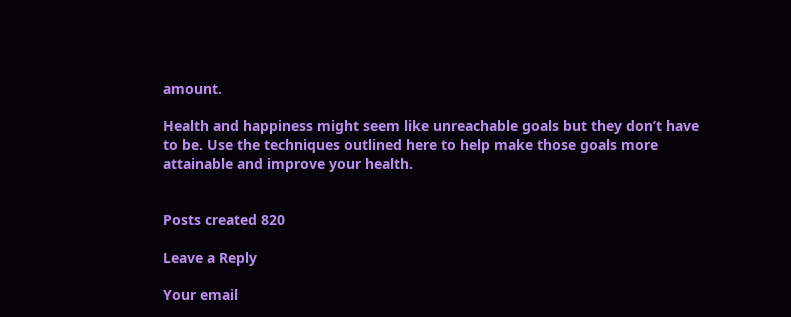amount.

Health and happiness might seem like unreachable goals but they don’t have to be. Use the techniques outlined here to help make those goals more attainable and improve your health.


Posts created 820

Leave a Reply

Your email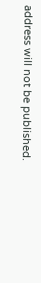address will not be published.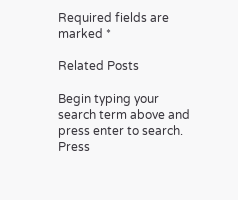Required fields are marked *

Related Posts

Begin typing your search term above and press enter to search. Press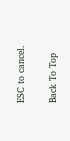ESC to cancel.

Back To Top